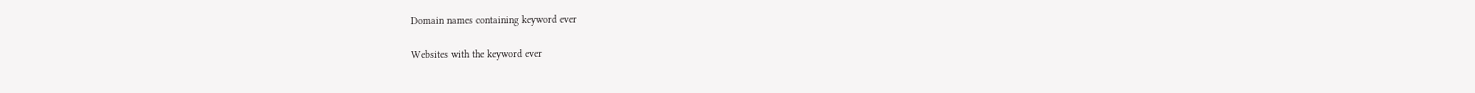Domain names containing keyword ever

Websites with the keyword ever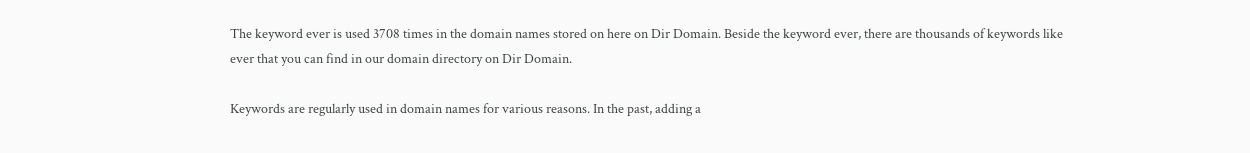The keyword ever is used 3708 times in the domain names stored on here on Dir Domain. Beside the keyword ever, there are thousands of keywords like ever that you can find in our domain directory on Dir Domain.

Keywords are regularly used in domain names for various reasons. In the past, adding a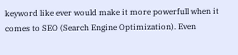keyword like ever would make it more powerfull when it comes to SEO (Search Engine Optimization). Even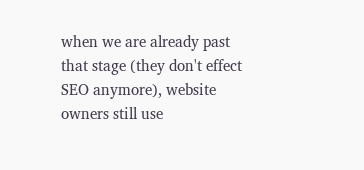when we are already past that stage (they don't effect SEO anymore), website owners still use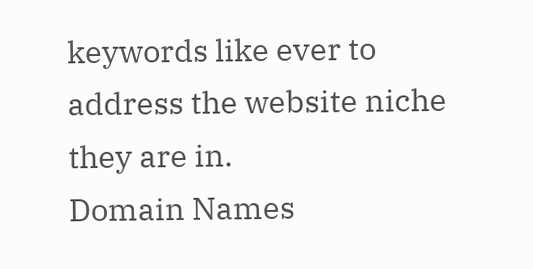keywords like ever to address the website niche they are in.
Domain Names